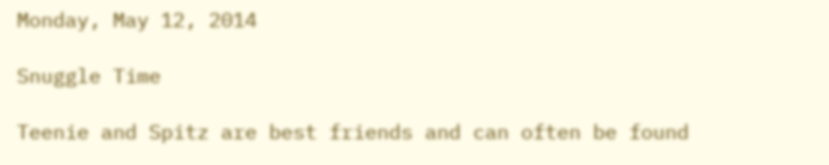Monday, May 12, 2014

Snuggle Time

Teenie and Spitz are best friends and can often be found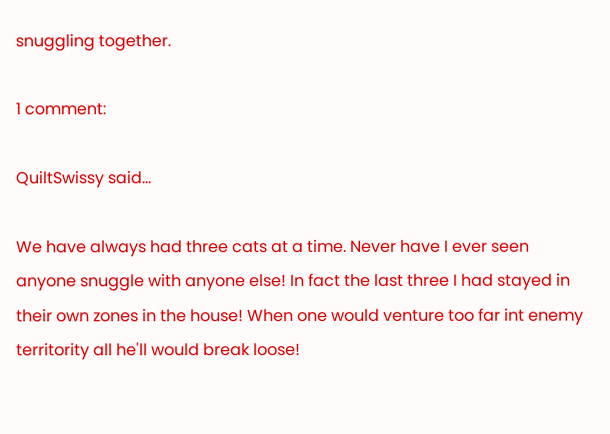snuggling together.

1 comment:

QuiltSwissy said...

We have always had three cats at a time. Never have I ever seen anyone snuggle with anyone else! In fact the last three I had stayed in their own zones in the house! When one would venture too far int enemy territority all he'll would break loose!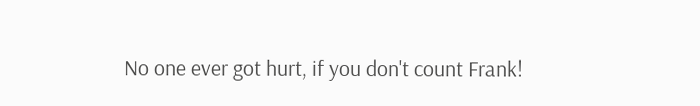No one ever got hurt, if you don't count Frank!